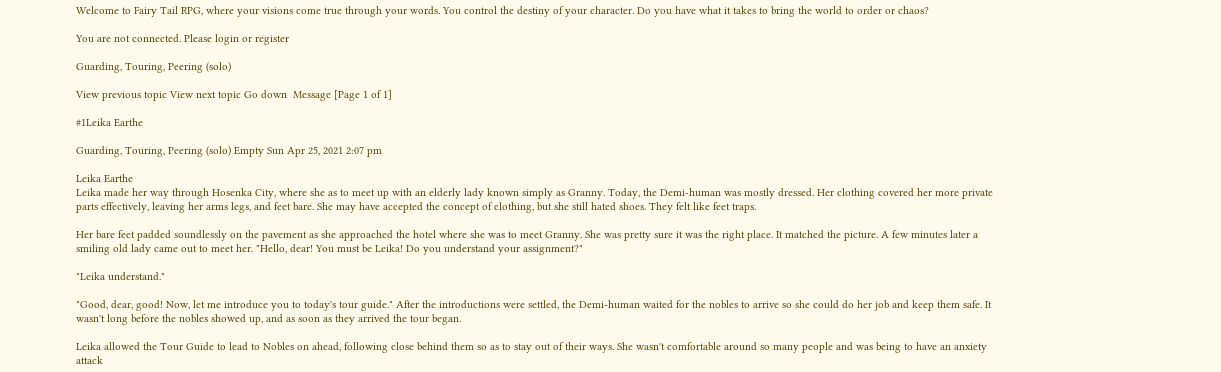Welcome to Fairy Tail RPG, where your visions come true through your words. You control the destiny of your character. Do you have what it takes to bring the world to order or chaos?

You are not connected. Please login or register

Guarding, Touring, Peering (solo)

View previous topic View next topic Go down  Message [Page 1 of 1]

#1Leika Earthe

Guarding, Touring, Peering (solo) Empty Sun Apr 25, 2021 2:07 pm

Leika Earthe
Leika made her way through Hosenka City, where she as to meet up with an elderly lady known simply as Granny. Today, the Demi-human was mostly dressed. Her clothing covered her more private parts effectively, leaving her arms legs, and feet bare. She may have accepted the concept of clothing, but she still hated shoes. They felt like feet traps.

Her bare feet padded soundlessly on the pavement as she approached the hotel where she was to meet Granny. She was pretty sure it was the right place. It matched the picture. A few minutes later a smiling old lady came out to meet her. "Hello, dear! You must be Leika! Do you understand your assignment?"

"Leika understand."

"Good, dear, good! Now, let me introduce you to today's tour guide." After the introductions were settled, the Demi-human waited for the nobles to arrive so she could do her job and keep them safe. It wasn't long before the nobles showed up, and as soon as they arrived the tour began.

Leika allowed the Tour Guide to lead to Nobles on ahead, following close behind them so as to stay out of their ways. She wasn't comfortable around so many people and was being to have an anxiety attack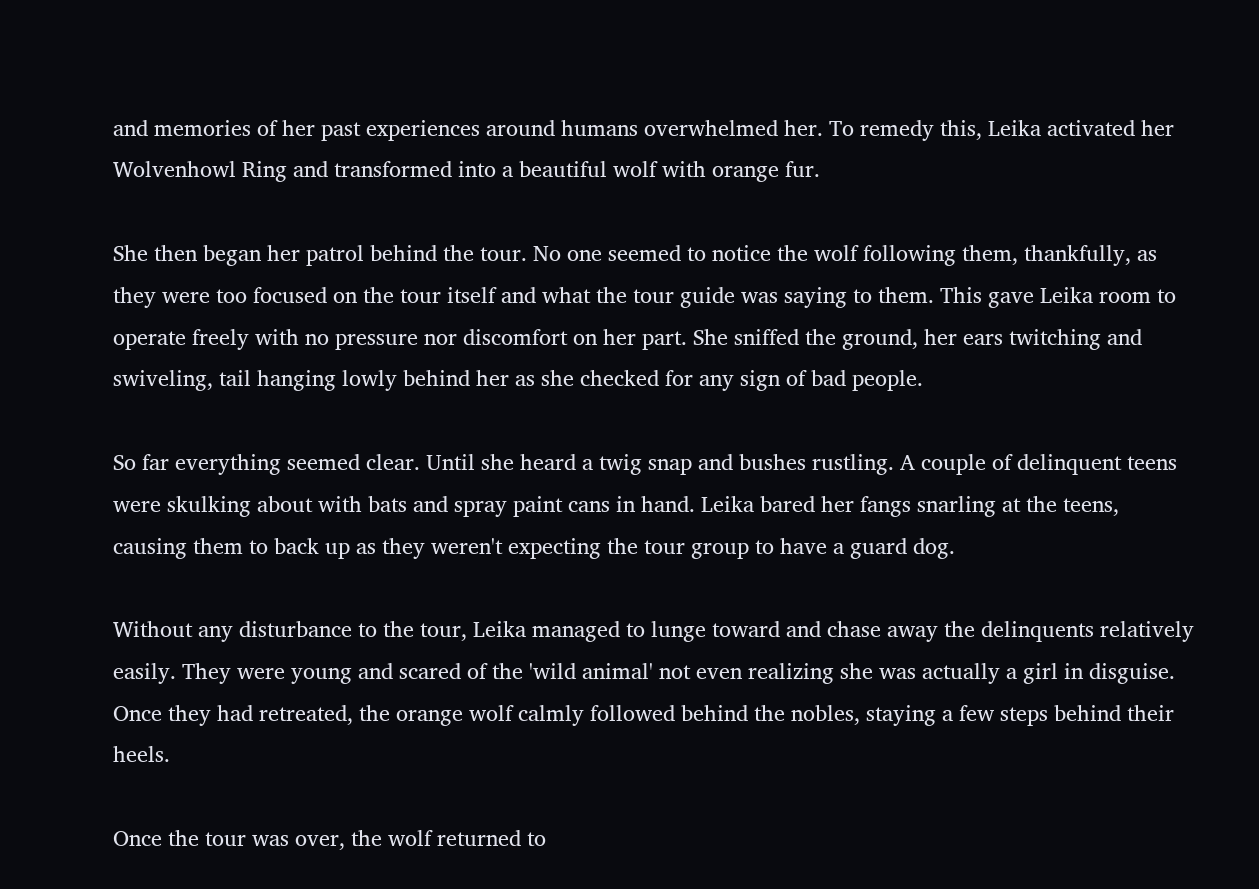and memories of her past experiences around humans overwhelmed her. To remedy this, Leika activated her Wolvenhowl Ring and transformed into a beautiful wolf with orange fur.

She then began her patrol behind the tour. No one seemed to notice the wolf following them, thankfully, as they were too focused on the tour itself and what the tour guide was saying to them. This gave Leika room to operate freely with no pressure nor discomfort on her part. She sniffed the ground, her ears twitching and swiveling, tail hanging lowly behind her as she checked for any sign of bad people.

So far everything seemed clear. Until she heard a twig snap and bushes rustling. A couple of delinquent teens were skulking about with bats and spray paint cans in hand. Leika bared her fangs snarling at the teens, causing them to back up as they weren't expecting the tour group to have a guard dog.

Without any disturbance to the tour, Leika managed to lunge toward and chase away the delinquents relatively easily. They were young and scared of the 'wild animal' not even realizing she was actually a girl in disguise. Once they had retreated, the orange wolf calmly followed behind the nobles, staying a few steps behind their heels.

Once the tour was over, the wolf returned to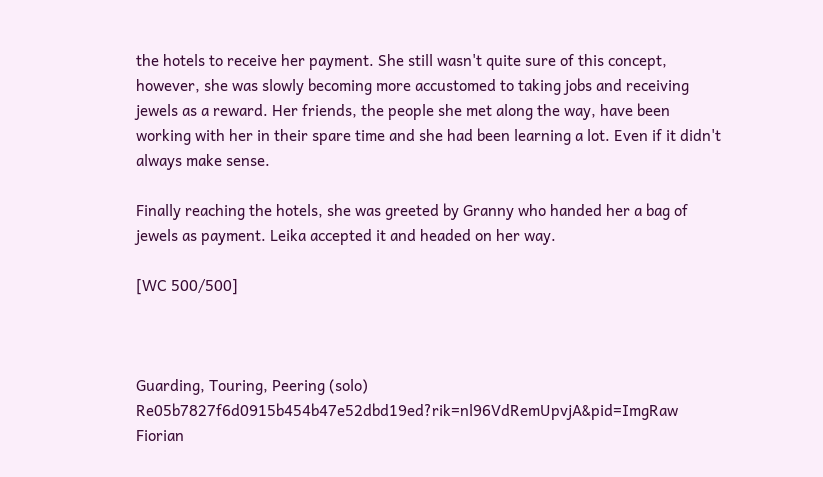the hotels to receive her payment. She still wasn't quite sure of this concept, however, she was slowly becoming more accustomed to taking jobs and receiving jewels as a reward. Her friends, the people she met along the way, have been working with her in their spare time and she had been learning a lot. Even if it didn't always make sense.

Finally reaching the hotels, she was greeted by Granny who handed her a bag of jewels as payment. Leika accepted it and headed on her way.

[WC 500/500]



Guarding, Touring, Peering (solo) Re05b7827f6d0915b454b47e52dbd19ed?rik=nl96VdRemUpvjA&pid=ImgRaw
Fiorian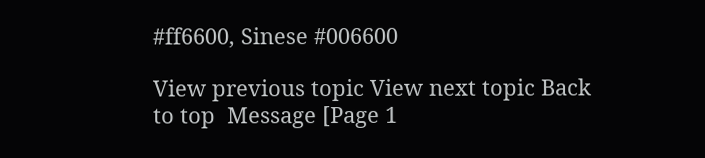#ff6600, Sinese #006600

View previous topic View next topic Back to top  Message [Page 1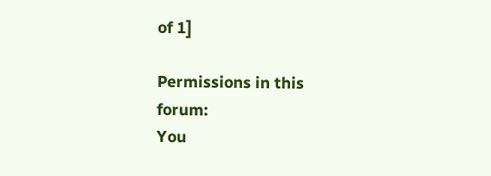of 1]

Permissions in this forum:
You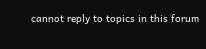cannot reply to topics in this forum